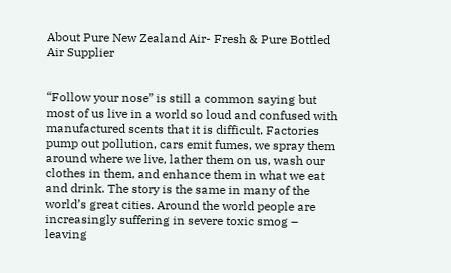About Pure New Zealand Air- Fresh & Pure Bottled Air Supplier


“Follow your nose” is still a common saying but most of us live in a world so loud and confused with manufactured scents that it is difficult. Factories pump out pollution, cars emit fumes, we spray them around where we live, lather them on us, wash our clothes in them, and enhance them in what we eat and drink. The story is the same in many of the world’s great cities. Around the world people are increasingly suffering in severe toxic smog – leaving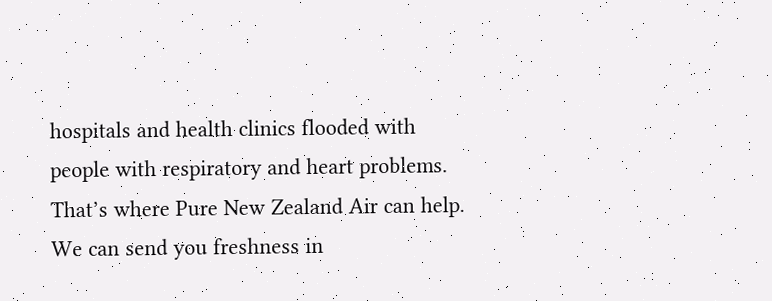hospitals and health clinics flooded with people with respiratory and heart problems. That’s where Pure New Zealand Air can help. We can send you freshness in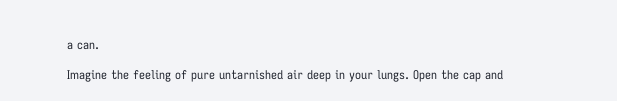a can.

Imagine the feeling of pure untarnished air deep in your lungs. Open the cap and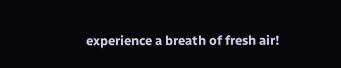experience a breath of fresh air!